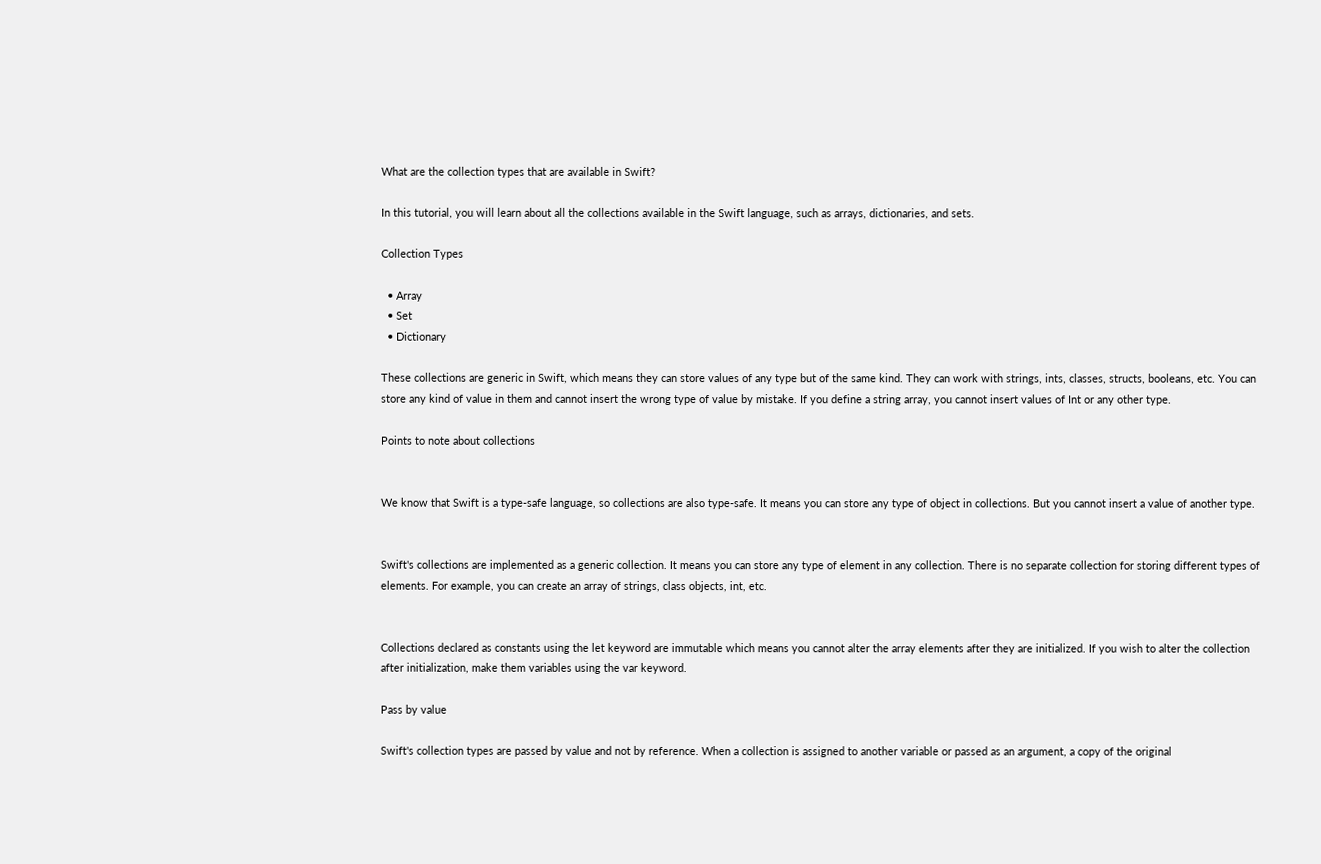What are the collection types that are available in Swift?

In this tutorial, you will learn about all the collections available in the Swift language, such as arrays, dictionaries, and sets.

Collection Types

  • Array
  • Set
  • Dictionary

These collections are generic in Swift, which means they can store values of any type but of the same kind. They can work with strings, ints, classes, structs, booleans, etc. You can store any kind of value in them and cannot insert the wrong type of value by mistake. If you define a string array, you cannot insert values of Int or any other type.

Points to note about collections


We know that Swift is a type-safe language, so collections are also type-safe. It means you can store any type of object in collections. But you cannot insert a value of another type.


Swift's collections are implemented as a generic collection. It means you can store any type of element in any collection. There is no separate collection for storing different types of elements. For example, you can create an array of strings, class objects, int, etc.


Collections declared as constants using the let keyword are immutable which means you cannot alter the array elements after they are initialized. If you wish to alter the collection after initialization, make them variables using the var keyword.

Pass by value

Swift's collection types are passed by value and not by reference. When a collection is assigned to another variable or passed as an argument, a copy of the original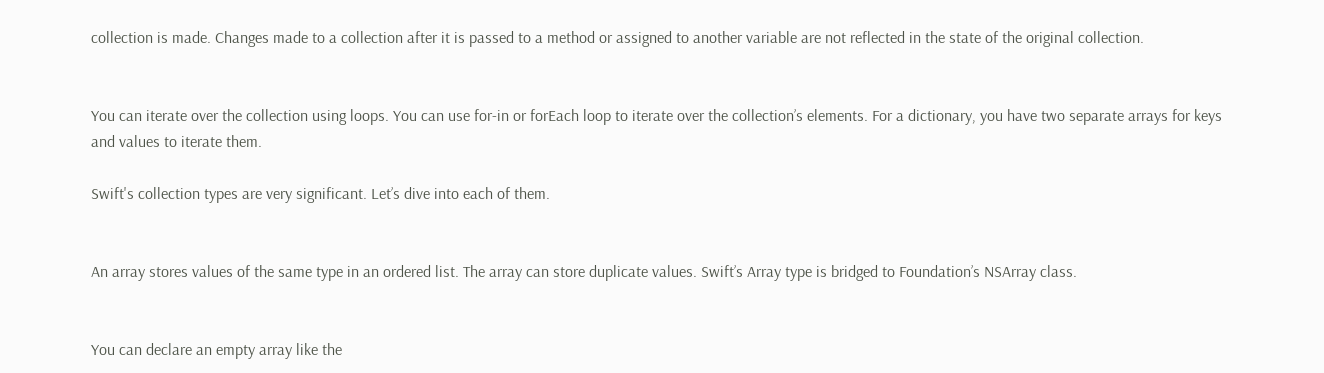collection is made. Changes made to a collection after it is passed to a method or assigned to another variable are not reflected in the state of the original collection.


You can iterate over the collection using loops. You can use for-in or forEach loop to iterate over the collection’s elements. For a dictionary, you have two separate arrays for keys and values to iterate them.

Swift's collection types are very significant. Let’s dive into each of them.


An array stores values of the same type in an ordered list. The array can store duplicate values. Swift’s Array type is bridged to Foundation’s NSArray class.


You can declare an empty array like the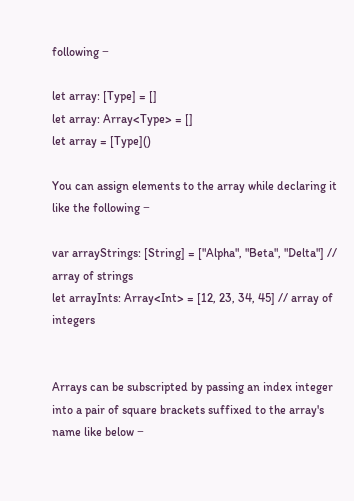following −

let array: [Type] = []
let array: Array<Type> = []
let array = [Type]()

You can assign elements to the array while declaring it like the following −

var arrayStrings: [String] = ["Alpha", "Beta", "Delta"] // array of strings
let arrayInts: Array<Int> = [12, 23, 34, 45] // array of integers


Arrays can be subscripted by passing an index integer into a pair of square brackets suffixed to the array's name like below −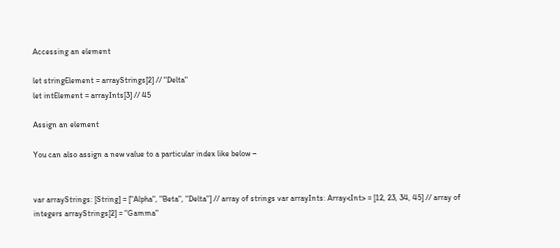Accessing an element

let stringElement = arrayStrings[2] // "Delta"
let intElement = arrayInts[3] // 45

Assign an element

You can also assign a new value to a particular index like below −


var arrayStrings: [String] = ["Alpha", "Beta", "Delta"] // array of strings var arrayInts: Array<Int> = [12, 23, 34, 45] // array of integers arrayStrings[2] = "Gamma"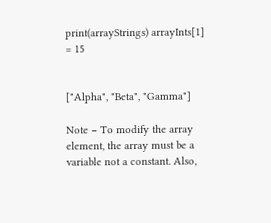print(arrayStrings) arrayInts[1] = 15


["Alpha", "Beta", "Gamma"]

Note − To modify the array element, the array must be a variable not a constant. Also,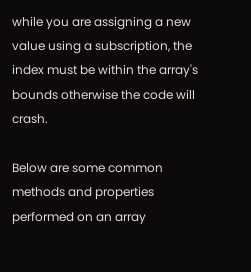while you are assigning a new value using a subscription, the index must be within the array's bounds otherwise the code will crash.

Below are some common methods and properties performed on an array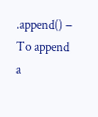.append() − To append a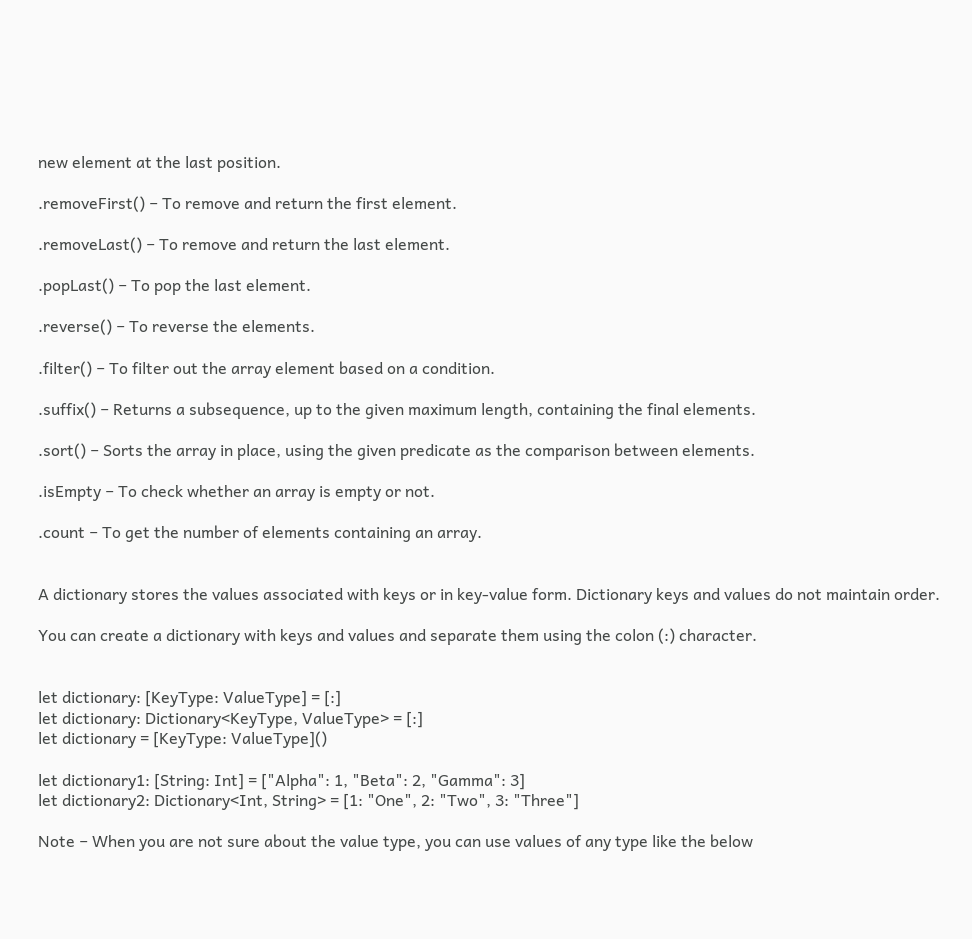new element at the last position.

.removeFirst() − To remove and return the first element.

.removeLast() − To remove and return the last element.

.popLast() − To pop the last element.

.reverse() − To reverse the elements.

.filter() − To filter out the array element based on a condition.

.suffix() − Returns a subsequence, up to the given maximum length, containing the final elements.

.sort() − Sorts the array in place, using the given predicate as the comparison between elements.

.isEmpty − To check whether an array is empty or not.

.count − To get the number of elements containing an array.


A dictionary stores the values associated with keys or in key-value form. Dictionary keys and values do not maintain order.

You can create a dictionary with keys and values and separate them using the colon (:) character.


let dictionary: [KeyType: ValueType] = [:]
let dictionary: Dictionary<KeyType, ValueType> = [:]
let dictionary = [KeyType: ValueType]()

let dictionary1: [String: Int] = ["Alpha": 1, "Beta": 2, "Gamma": 3]
let dictionary2: Dictionary<Int, String> = [1: "One", 2: "Two", 3: "Three"]

Note − When you are not sure about the value type, you can use values of any type like the below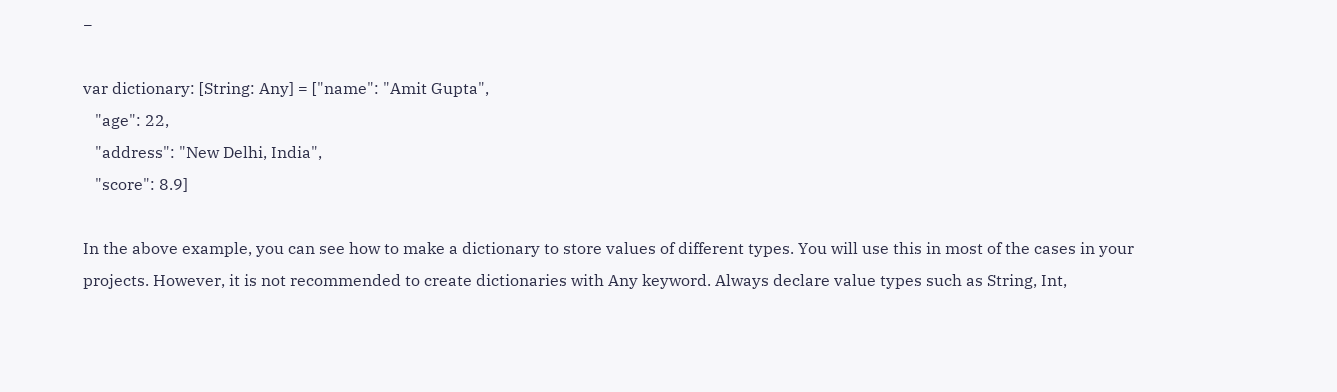−

var dictionary: [String: Any] = ["name": "Amit Gupta",
   "age": 22,
   "address": "New Delhi, India",
   "score": 8.9]

In the above example, you can see how to make a dictionary to store values of different types. You will use this in most of the cases in your projects. However, it is not recommended to create dictionaries with Any keyword. Always declare value types such as String, Int,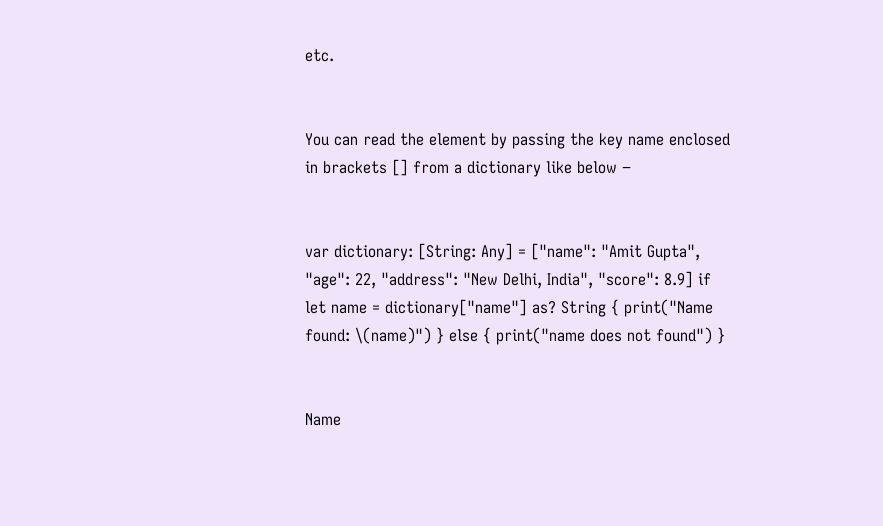etc.


You can read the element by passing the key name enclosed in brackets [] from a dictionary like below −


var dictionary: [String: Any] = ["name": "Amit Gupta", "age": 22, "address": "New Delhi, India", "score": 8.9] if let name = dictionary["name"] as? String { print("Name found: \(name)") } else { print("name does not found") }


Name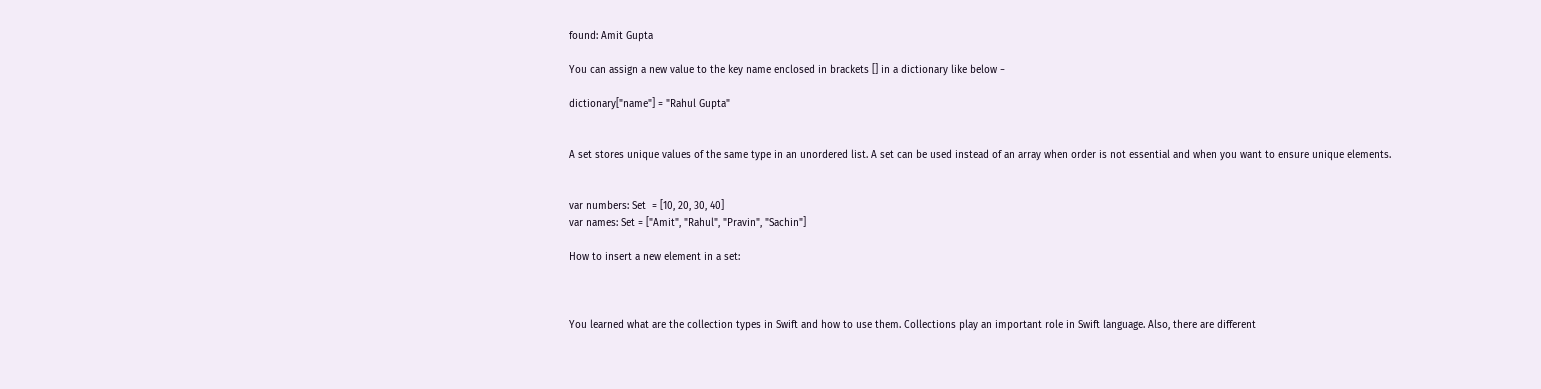found: Amit Gupta

You can assign a new value to the key name enclosed in brackets [] in a dictionary like below −

dictionary["name"] = "Rahul Gupta"


A set stores unique values of the same type in an unordered list. A set can be used instead of an array when order is not essential and when you want to ensure unique elements.


var numbers: Set  = [10, 20, 30, 40]
var names: Set = ["Amit", "Rahul", "Pravin", "Sachin"]

How to insert a new element in a set:



You learned what are the collection types in Swift and how to use them. Collections play an important role in Swift language. Also, there are different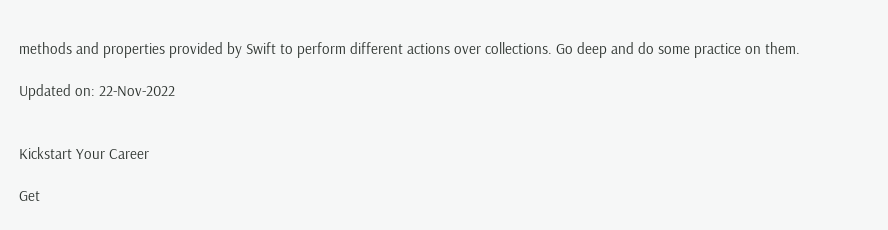methods and properties provided by Swift to perform different actions over collections. Go deep and do some practice on them.

Updated on: 22-Nov-2022


Kickstart Your Career

Get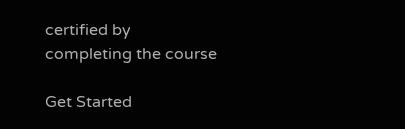certified by completing the course

Get Started